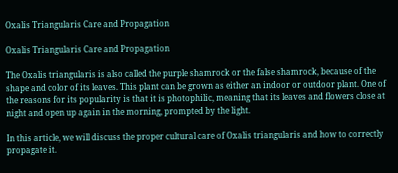Oxalis Triangularis Care and Propagation

Oxalis Triangularis Care and Propagation

The Oxalis triangularis is also called the purple shamrock or the false shamrock, because of the shape and color of its leaves. This plant can be grown as either an indoor or outdoor plant. One of the reasons for its popularity is that it is photophilic, meaning that its leaves and flowers close at night and open up again in the morning, prompted by the light.

In this article, we will discuss the proper cultural care of Oxalis triangularis and how to correctly propagate it.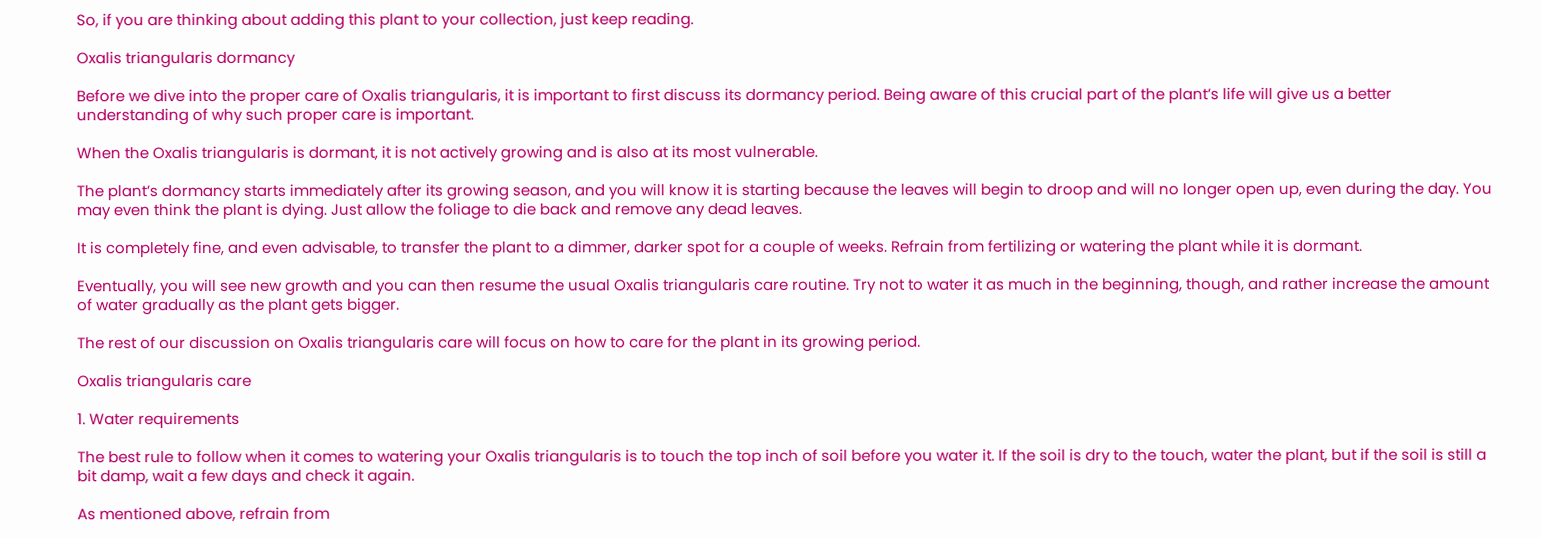So, if you are thinking about adding this plant to your collection, just keep reading.

Oxalis triangularis dormancy

Before we dive into the proper care of Oxalis triangularis, it is important to first discuss its dormancy period. Being aware of this crucial part of the plant’s life will give us a better understanding of why such proper care is important.

When the Oxalis triangularis is dormant, it is not actively growing and is also at its most vulnerable.

The plant’s dormancy starts immediately after its growing season, and you will know it is starting because the leaves will begin to droop and will no longer open up, even during the day. You may even think the plant is dying. Just allow the foliage to die back and remove any dead leaves.

It is completely fine, and even advisable, to transfer the plant to a dimmer, darker spot for a couple of weeks. Refrain from fertilizing or watering the plant while it is dormant.

Eventually, you will see new growth and you can then resume the usual Oxalis triangularis care routine. Try not to water it as much in the beginning, though, and rather increase the amount of water gradually as the plant gets bigger.

The rest of our discussion on Oxalis triangularis care will focus on how to care for the plant in its growing period.

Oxalis triangularis care

1. Water requirements

The best rule to follow when it comes to watering your Oxalis triangularis is to touch the top inch of soil before you water it. If the soil is dry to the touch, water the plant, but if the soil is still a bit damp, wait a few days and check it again.

As mentioned above, refrain from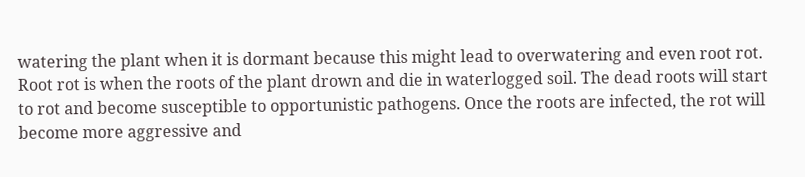watering the plant when it is dormant because this might lead to overwatering and even root rot. Root rot is when the roots of the plant drown and die in waterlogged soil. The dead roots will start to rot and become susceptible to opportunistic pathogens. Once the roots are infected, the rot will become more aggressive and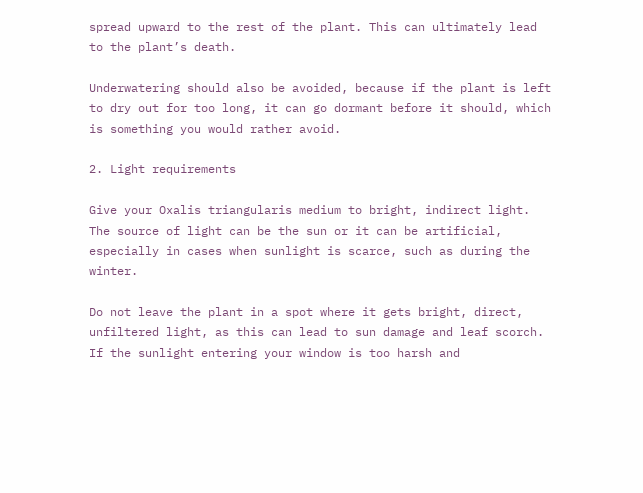spread upward to the rest of the plant. This can ultimately lead to the plant’s death.

Underwatering should also be avoided, because if the plant is left to dry out for too long, it can go dormant before it should, which is something you would rather avoid.

2. Light requirements

Give your Oxalis triangularis medium to bright, indirect light. The source of light can be the sun or it can be artificial, especially in cases when sunlight is scarce, such as during the winter.

Do not leave the plant in a spot where it gets bright, direct, unfiltered light, as this can lead to sun damage and leaf scorch. If the sunlight entering your window is too harsh and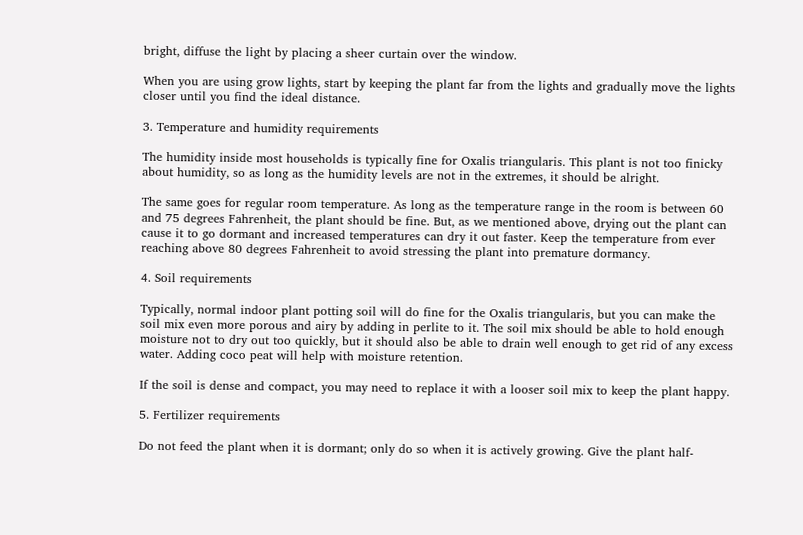bright, diffuse the light by placing a sheer curtain over the window.

When you are using grow lights, start by keeping the plant far from the lights and gradually move the lights closer until you find the ideal distance.

3. Temperature and humidity requirements

The humidity inside most households is typically fine for Oxalis triangularis. This plant is not too finicky about humidity, so as long as the humidity levels are not in the extremes, it should be alright.

The same goes for regular room temperature. As long as the temperature range in the room is between 60 and 75 degrees Fahrenheit, the plant should be fine. But, as we mentioned above, drying out the plant can cause it to go dormant and increased temperatures can dry it out faster. Keep the temperature from ever reaching above 80 degrees Fahrenheit to avoid stressing the plant into premature dormancy.

4. Soil requirements

Typically, normal indoor plant potting soil will do fine for the Oxalis triangularis, but you can make the soil mix even more porous and airy by adding in perlite to it. The soil mix should be able to hold enough moisture not to dry out too quickly, but it should also be able to drain well enough to get rid of any excess water. Adding coco peat will help with moisture retention.

If the soil is dense and compact, you may need to replace it with a looser soil mix to keep the plant happy.

5. Fertilizer requirements

Do not feed the plant when it is dormant; only do so when it is actively growing. Give the plant half-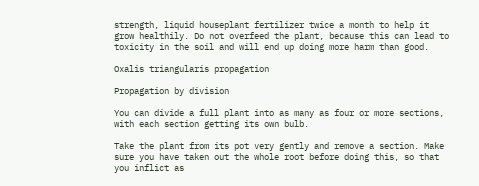strength, liquid houseplant fertilizer twice a month to help it grow healthily. Do not overfeed the plant, because this can lead to toxicity in the soil and will end up doing more harm than good.

Oxalis triangularis propagation

Propagation by division

You can divide a full plant into as many as four or more sections, with each section getting its own bulb.

Take the plant from its pot very gently and remove a section. Make sure you have taken out the whole root before doing this, so that you inflict as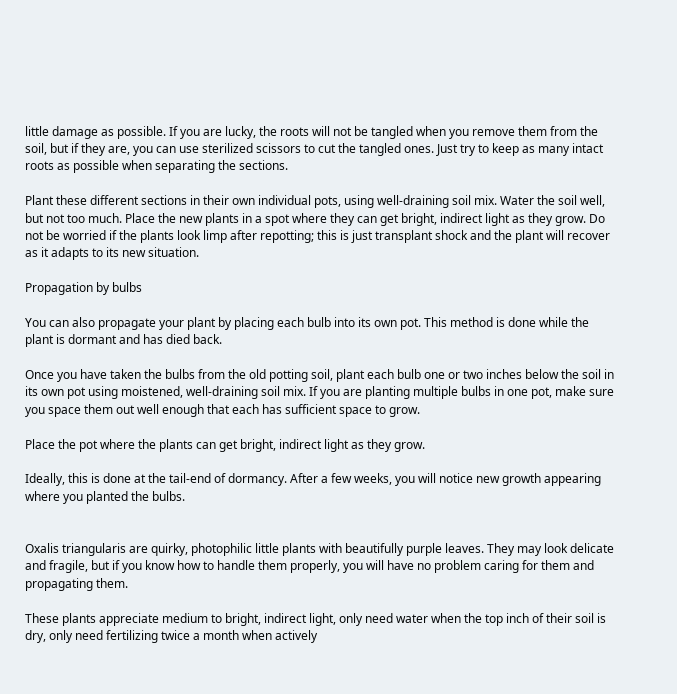little damage as possible. If you are lucky, the roots will not be tangled when you remove them from the soil, but if they are, you can use sterilized scissors to cut the tangled ones. Just try to keep as many intact roots as possible when separating the sections.

Plant these different sections in their own individual pots, using well-draining soil mix. Water the soil well, but not too much. Place the new plants in a spot where they can get bright, indirect light as they grow. Do not be worried if the plants look limp after repotting; this is just transplant shock and the plant will recover as it adapts to its new situation.

Propagation by bulbs

You can also propagate your plant by placing each bulb into its own pot. This method is done while the plant is dormant and has died back.

Once you have taken the bulbs from the old potting soil, plant each bulb one or two inches below the soil in its own pot using moistened, well-draining soil mix. If you are planting multiple bulbs in one pot, make sure you space them out well enough that each has sufficient space to grow.

Place the pot where the plants can get bright, indirect light as they grow.

Ideally, this is done at the tail-end of dormancy. After a few weeks, you will notice new growth appearing where you planted the bulbs.


Oxalis triangularis are quirky, photophilic little plants with beautifully purple leaves. They may look delicate and fragile, but if you know how to handle them properly, you will have no problem caring for them and propagating them.

These plants appreciate medium to bright, indirect light, only need water when the top inch of their soil is dry, only need fertilizing twice a month when actively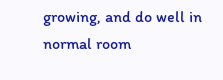growing, and do well in normal room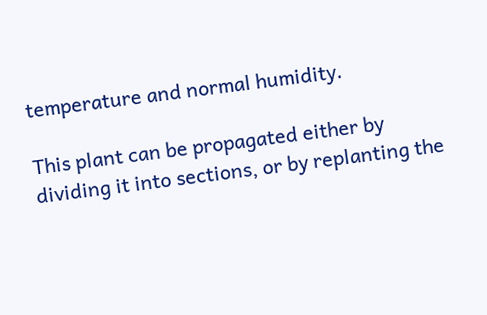temperature and normal humidity.

This plant can be propagated either by dividing it into sections, or by replanting the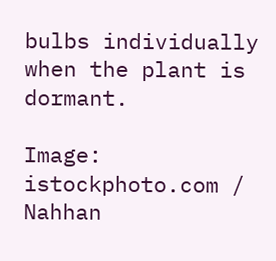bulbs individually when the plant is dormant.

Image: istockphoto.com / Nahhan